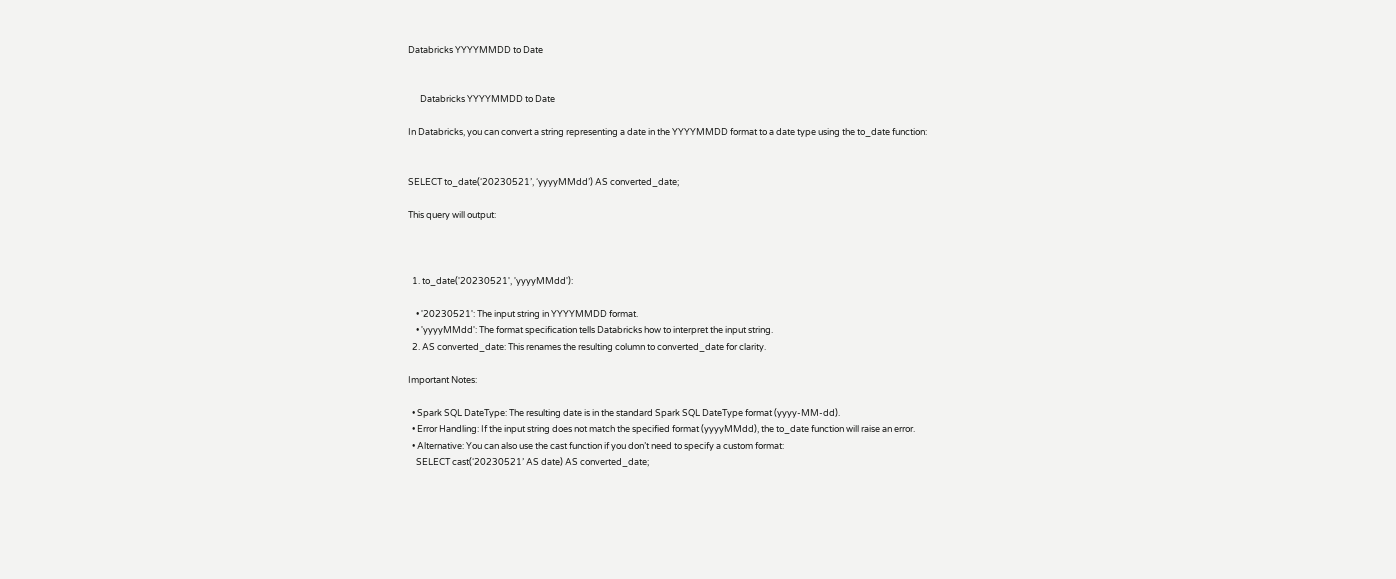Databricks YYYYMMDD to Date


      Databricks YYYYMMDD to Date

In Databricks, you can convert a string representing a date in the YYYYMMDD format to a date type using the to_date function:


SELECT to_date(‘20230521’, ‘yyyyMMdd’) AS converted_date;

This query will output:



  1. to_date('20230521', 'yyyyMMdd'):

    • '20230521': The input string in YYYYMMDD format.
    • 'yyyyMMdd': The format specification tells Databricks how to interpret the input string.
  2. AS converted_date: This renames the resulting column to converted_date for clarity.

Important Notes:

  • Spark SQL DateType: The resulting date is in the standard Spark SQL DateType format (yyyy-MM-dd).
  • Error Handling: If the input string does not match the specified format (yyyyMMdd), the to_date function will raise an error.
  • Alternative: You can also use the cast function if you don’t need to specify a custom format:
    SELECT cast(‘20230521’ AS date) AS converted_date;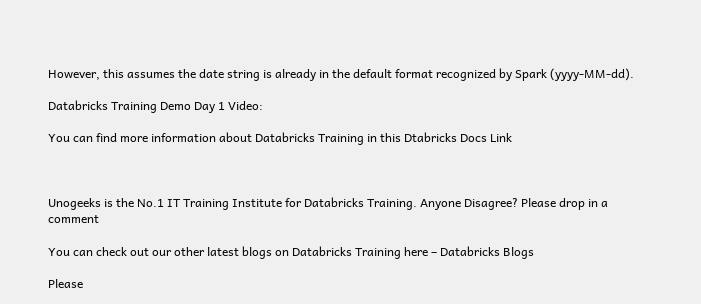However, this assumes the date string is already in the default format recognized by Spark (yyyy-MM-dd).

Databricks Training Demo Day 1 Video:

You can find more information about Databricks Training in this Dtabricks Docs Link



Unogeeks is the No.1 IT Training Institute for Databricks Training. Anyone Disagree? Please drop in a comment

You can check out our other latest blogs on Databricks Training here – Databricks Blogs

Please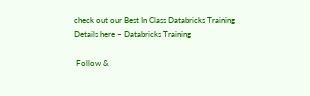check out our Best In Class Databricks Training Details here – Databricks Training

 Follow &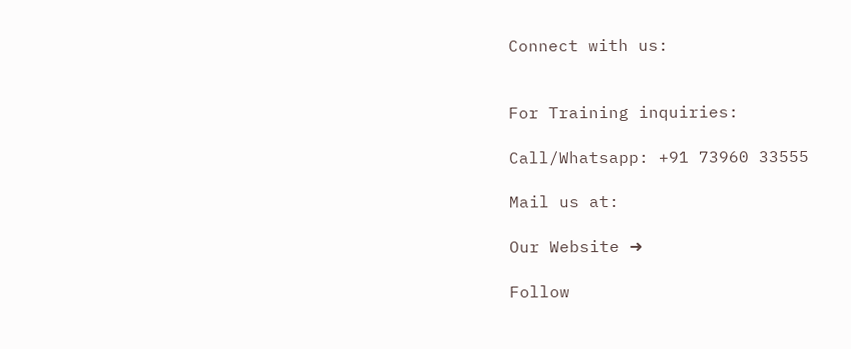Connect with us:


For Training inquiries:

Call/Whatsapp: +91 73960 33555

Mail us at:

Our Website ➜

Follow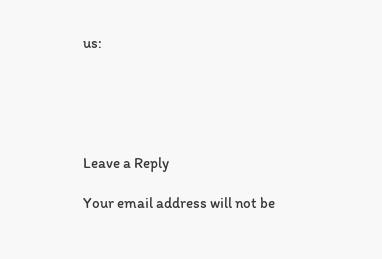us:





Leave a Reply

Your email address will not be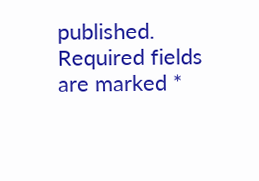published. Required fields are marked *